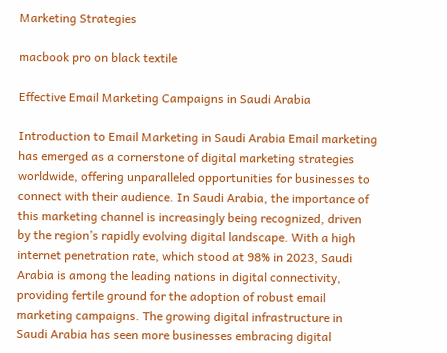Marketing Strategies

macbook pro on black textile

Effective Email Marketing Campaigns in Saudi Arabia

Introduction to Email Marketing in Saudi Arabia Email marketing has emerged as a cornerstone of digital marketing strategies worldwide, offering unparalleled opportunities for businesses to connect with their audience. In Saudi Arabia, the importance of this marketing channel is increasingly being recognized, driven by the region’s rapidly evolving digital landscape. With a high internet penetration rate, which stood at 98% in 2023, Saudi Arabia is among the leading nations in digital connectivity, providing fertile ground for the adoption of robust email marketing campaigns. The growing digital infrastructure in Saudi Arabia has seen more businesses embracing digital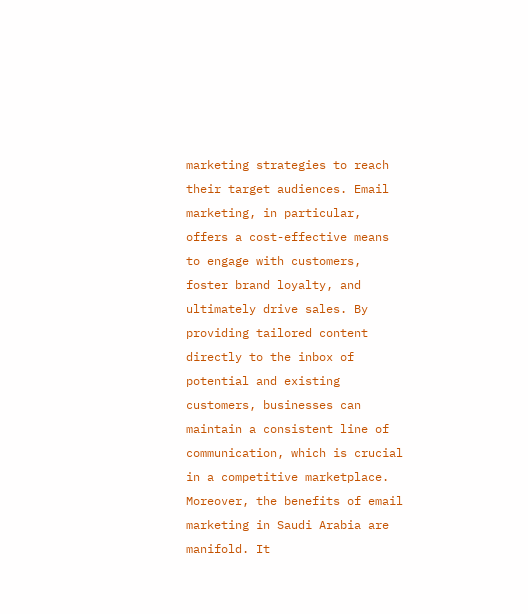marketing strategies to reach their target audiences. Email marketing, in particular, offers a cost-effective means to engage with customers, foster brand loyalty, and ultimately drive sales. By providing tailored content directly to the inbox of potential and existing customers, businesses can maintain a consistent line of communication, which is crucial in a competitive marketplace. Moreover, the benefits of email marketing in Saudi Arabia are manifold. It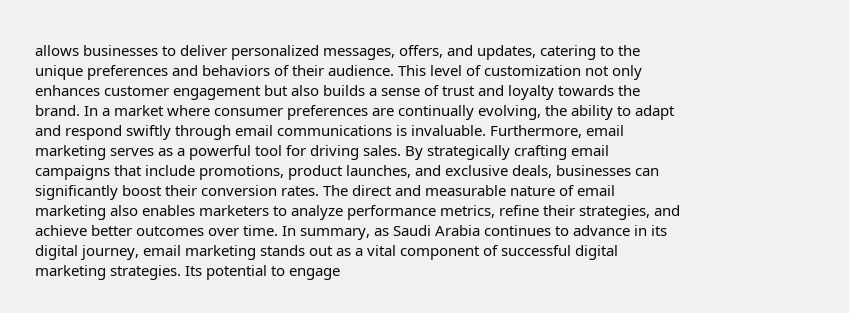allows businesses to deliver personalized messages, offers, and updates, catering to the unique preferences and behaviors of their audience. This level of customization not only enhances customer engagement but also builds a sense of trust and loyalty towards the brand. In a market where consumer preferences are continually evolving, the ability to adapt and respond swiftly through email communications is invaluable. Furthermore, email marketing serves as a powerful tool for driving sales. By strategically crafting email campaigns that include promotions, product launches, and exclusive deals, businesses can significantly boost their conversion rates. The direct and measurable nature of email marketing also enables marketers to analyze performance metrics, refine their strategies, and achieve better outcomes over time. In summary, as Saudi Arabia continues to advance in its digital journey, email marketing stands out as a vital component of successful digital marketing strategies. Its potential to engage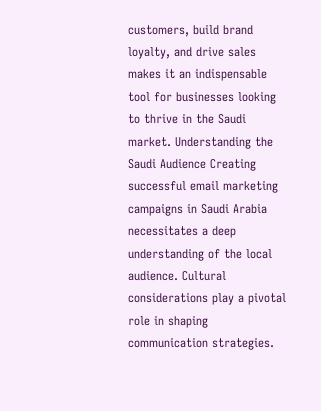customers, build brand loyalty, and drive sales makes it an indispensable tool for businesses looking to thrive in the Saudi market. Understanding the Saudi Audience Creating successful email marketing campaigns in Saudi Arabia necessitates a deep understanding of the local audience. Cultural considerations play a pivotal role in shaping communication strategies.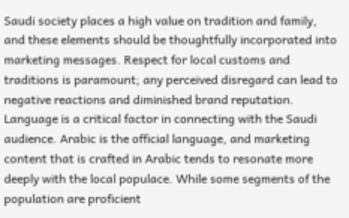Saudi society places a high value on tradition and family, and these elements should be thoughtfully incorporated into marketing messages. Respect for local customs and traditions is paramount; any perceived disregard can lead to negative reactions and diminished brand reputation. Language is a critical factor in connecting with the Saudi audience. Arabic is the official language, and marketing content that is crafted in Arabic tends to resonate more deeply with the local populace. While some segments of the population are proficient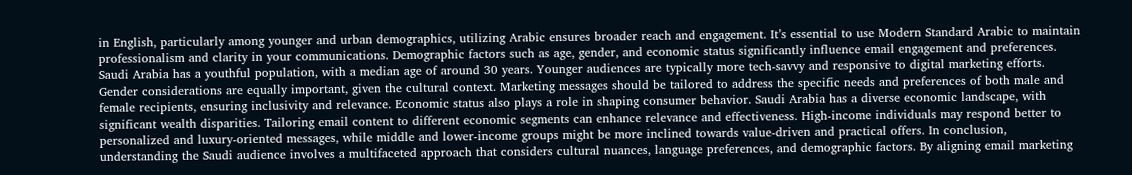in English, particularly among younger and urban demographics, utilizing Arabic ensures broader reach and engagement. It’s essential to use Modern Standard Arabic to maintain professionalism and clarity in your communications. Demographic factors such as age, gender, and economic status significantly influence email engagement and preferences. Saudi Arabia has a youthful population, with a median age of around 30 years. Younger audiences are typically more tech-savvy and responsive to digital marketing efforts. Gender considerations are equally important, given the cultural context. Marketing messages should be tailored to address the specific needs and preferences of both male and female recipients, ensuring inclusivity and relevance. Economic status also plays a role in shaping consumer behavior. Saudi Arabia has a diverse economic landscape, with significant wealth disparities. Tailoring email content to different economic segments can enhance relevance and effectiveness. High-income individuals may respond better to personalized and luxury-oriented messages, while middle and lower-income groups might be more inclined towards value-driven and practical offers. In conclusion, understanding the Saudi audience involves a multifaceted approach that considers cultural nuances, language preferences, and demographic factors. By aligning email marketing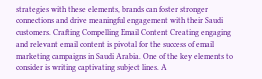strategies with these elements, brands can foster stronger connections and drive meaningful engagement with their Saudi customers. Crafting Compelling Email Content Creating engaging and relevant email content is pivotal for the success of email marketing campaigns in Saudi Arabia. One of the key elements to consider is writing captivating subject lines. A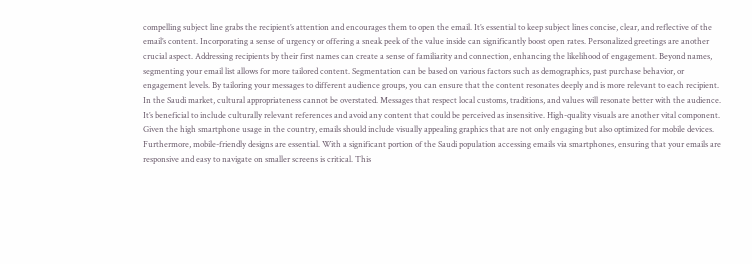compelling subject line grabs the recipient’s attention and encourages them to open the email. It’s essential to keep subject lines concise, clear, and reflective of the email’s content. Incorporating a sense of urgency or offering a sneak peek of the value inside can significantly boost open rates. Personalized greetings are another crucial aspect. Addressing recipients by their first names can create a sense of familiarity and connection, enhancing the likelihood of engagement. Beyond names, segmenting your email list allows for more tailored content. Segmentation can be based on various factors such as demographics, past purchase behavior, or engagement levels. By tailoring your messages to different audience groups, you can ensure that the content resonates deeply and is more relevant to each recipient. In the Saudi market, cultural appropriateness cannot be overstated. Messages that respect local customs, traditions, and values will resonate better with the audience. It’s beneficial to include culturally relevant references and avoid any content that could be perceived as insensitive. High-quality visuals are another vital component. Given the high smartphone usage in the country, emails should include visually appealing graphics that are not only engaging but also optimized for mobile devices. Furthermore, mobile-friendly designs are essential. With a significant portion of the Saudi population accessing emails via smartphones, ensuring that your emails are responsive and easy to navigate on smaller screens is critical. This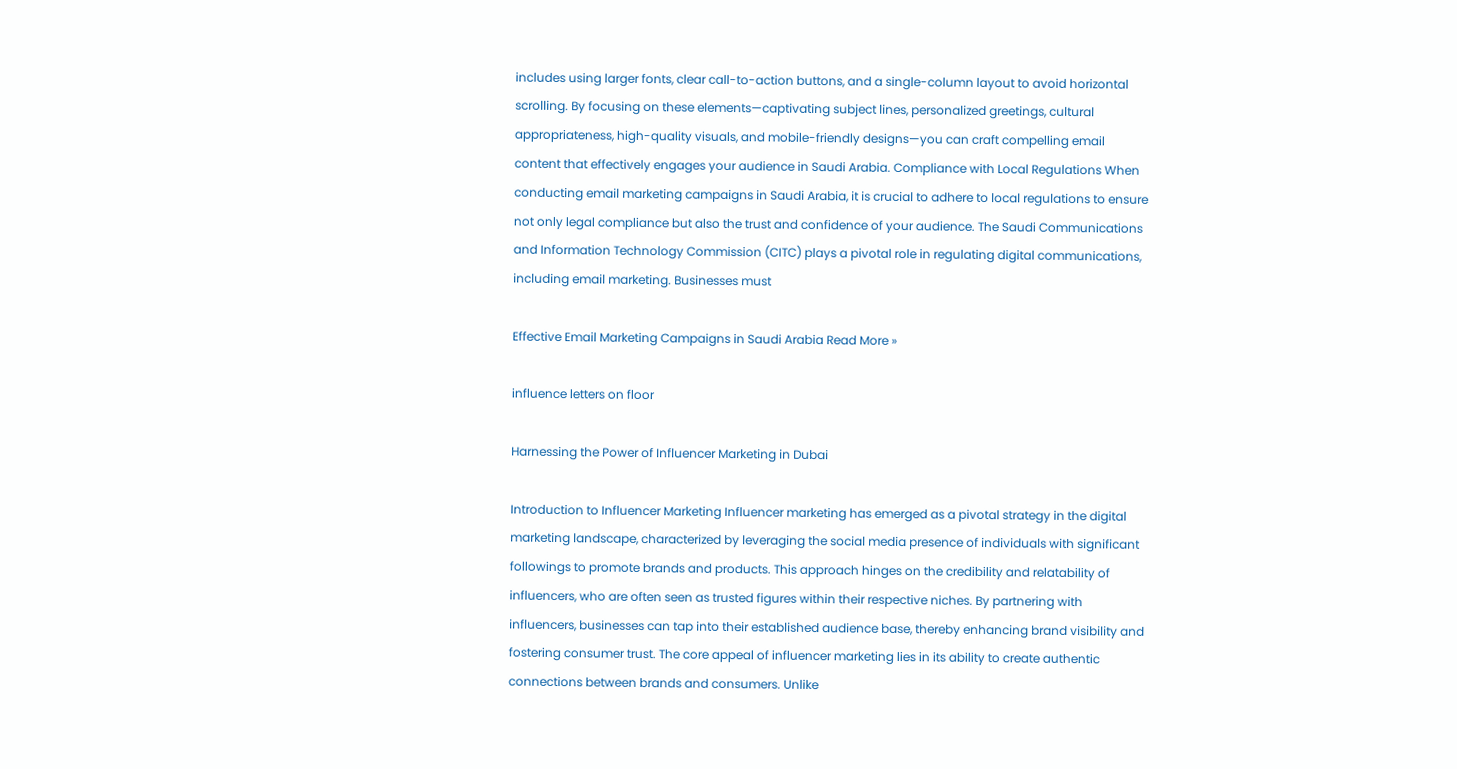includes using larger fonts, clear call-to-action buttons, and a single-column layout to avoid horizontal scrolling. By focusing on these elements—captivating subject lines, personalized greetings, cultural appropriateness, high-quality visuals, and mobile-friendly designs—you can craft compelling email content that effectively engages your audience in Saudi Arabia. Compliance with Local Regulations When conducting email marketing campaigns in Saudi Arabia, it is crucial to adhere to local regulations to ensure not only legal compliance but also the trust and confidence of your audience. The Saudi Communications and Information Technology Commission (CITC) plays a pivotal role in regulating digital communications, including email marketing. Businesses must

Effective Email Marketing Campaigns in Saudi Arabia Read More »

influence letters on floor

Harnessing the Power of Influencer Marketing in Dubai

Introduction to Influencer Marketing Influencer marketing has emerged as a pivotal strategy in the digital marketing landscape, characterized by leveraging the social media presence of individuals with significant followings to promote brands and products. This approach hinges on the credibility and relatability of influencers, who are often seen as trusted figures within their respective niches. By partnering with influencers, businesses can tap into their established audience base, thereby enhancing brand visibility and fostering consumer trust. The core appeal of influencer marketing lies in its ability to create authentic connections between brands and consumers. Unlike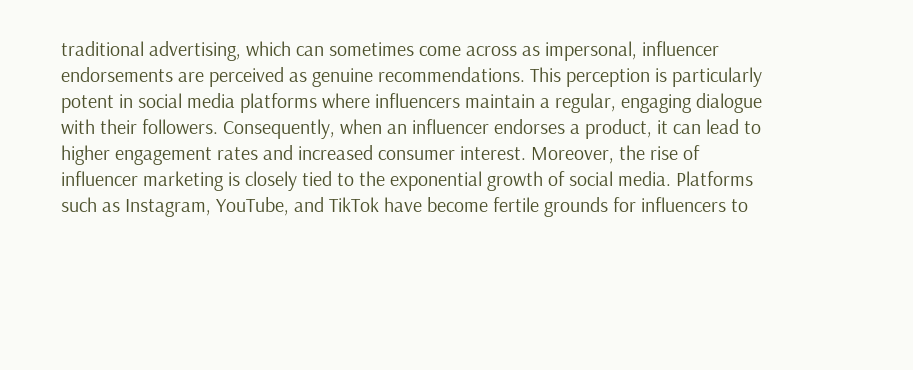traditional advertising, which can sometimes come across as impersonal, influencer endorsements are perceived as genuine recommendations. This perception is particularly potent in social media platforms where influencers maintain a regular, engaging dialogue with their followers. Consequently, when an influencer endorses a product, it can lead to higher engagement rates and increased consumer interest. Moreover, the rise of influencer marketing is closely tied to the exponential growth of social media. Platforms such as Instagram, YouTube, and TikTok have become fertile grounds for influencers to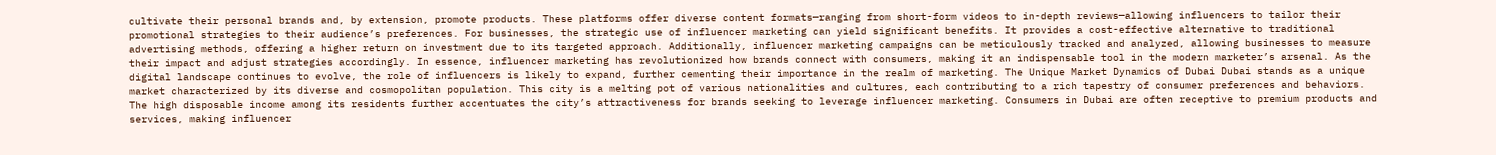cultivate their personal brands and, by extension, promote products. These platforms offer diverse content formats—ranging from short-form videos to in-depth reviews—allowing influencers to tailor their promotional strategies to their audience’s preferences. For businesses, the strategic use of influencer marketing can yield significant benefits. It provides a cost-effective alternative to traditional advertising methods, offering a higher return on investment due to its targeted approach. Additionally, influencer marketing campaigns can be meticulously tracked and analyzed, allowing businesses to measure their impact and adjust strategies accordingly. In essence, influencer marketing has revolutionized how brands connect with consumers, making it an indispensable tool in the modern marketer’s arsenal. As the digital landscape continues to evolve, the role of influencers is likely to expand, further cementing their importance in the realm of marketing. The Unique Market Dynamics of Dubai Dubai stands as a unique market characterized by its diverse and cosmopolitan population. This city is a melting pot of various nationalities and cultures, each contributing to a rich tapestry of consumer preferences and behaviors. The high disposable income among its residents further accentuates the city’s attractiveness for brands seeking to leverage influencer marketing. Consumers in Dubai are often receptive to premium products and services, making influencer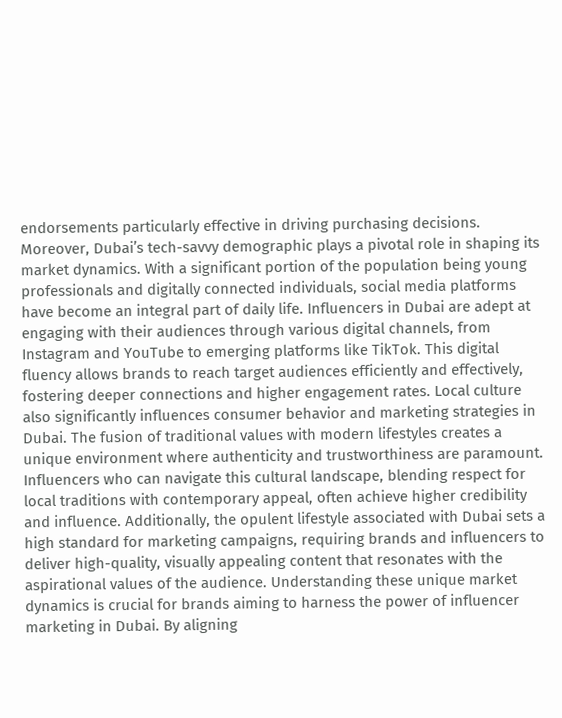endorsements particularly effective in driving purchasing decisions. Moreover, Dubai’s tech-savvy demographic plays a pivotal role in shaping its market dynamics. With a significant portion of the population being young professionals and digitally connected individuals, social media platforms have become an integral part of daily life. Influencers in Dubai are adept at engaging with their audiences through various digital channels, from Instagram and YouTube to emerging platforms like TikTok. This digital fluency allows brands to reach target audiences efficiently and effectively, fostering deeper connections and higher engagement rates. Local culture also significantly influences consumer behavior and marketing strategies in Dubai. The fusion of traditional values with modern lifestyles creates a unique environment where authenticity and trustworthiness are paramount. Influencers who can navigate this cultural landscape, blending respect for local traditions with contemporary appeal, often achieve higher credibility and influence. Additionally, the opulent lifestyle associated with Dubai sets a high standard for marketing campaigns, requiring brands and influencers to deliver high-quality, visually appealing content that resonates with the aspirational values of the audience. Understanding these unique market dynamics is crucial for brands aiming to harness the power of influencer marketing in Dubai. By aligning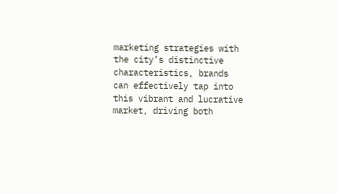marketing strategies with the city’s distinctive characteristics, brands can effectively tap into this vibrant and lucrative market, driving both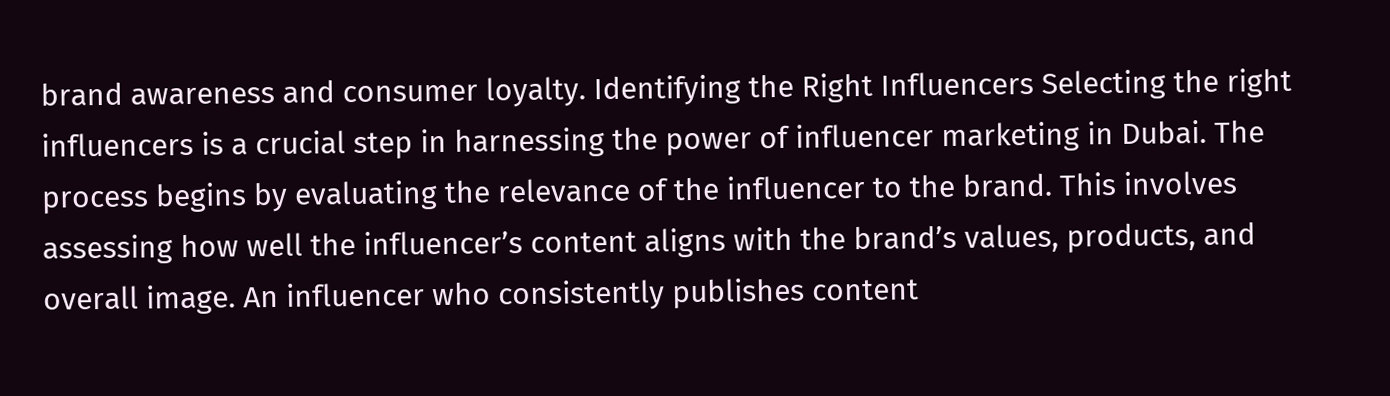brand awareness and consumer loyalty. Identifying the Right Influencers Selecting the right influencers is a crucial step in harnessing the power of influencer marketing in Dubai. The process begins by evaluating the relevance of the influencer to the brand. This involves assessing how well the influencer’s content aligns with the brand’s values, products, and overall image. An influencer who consistently publishes content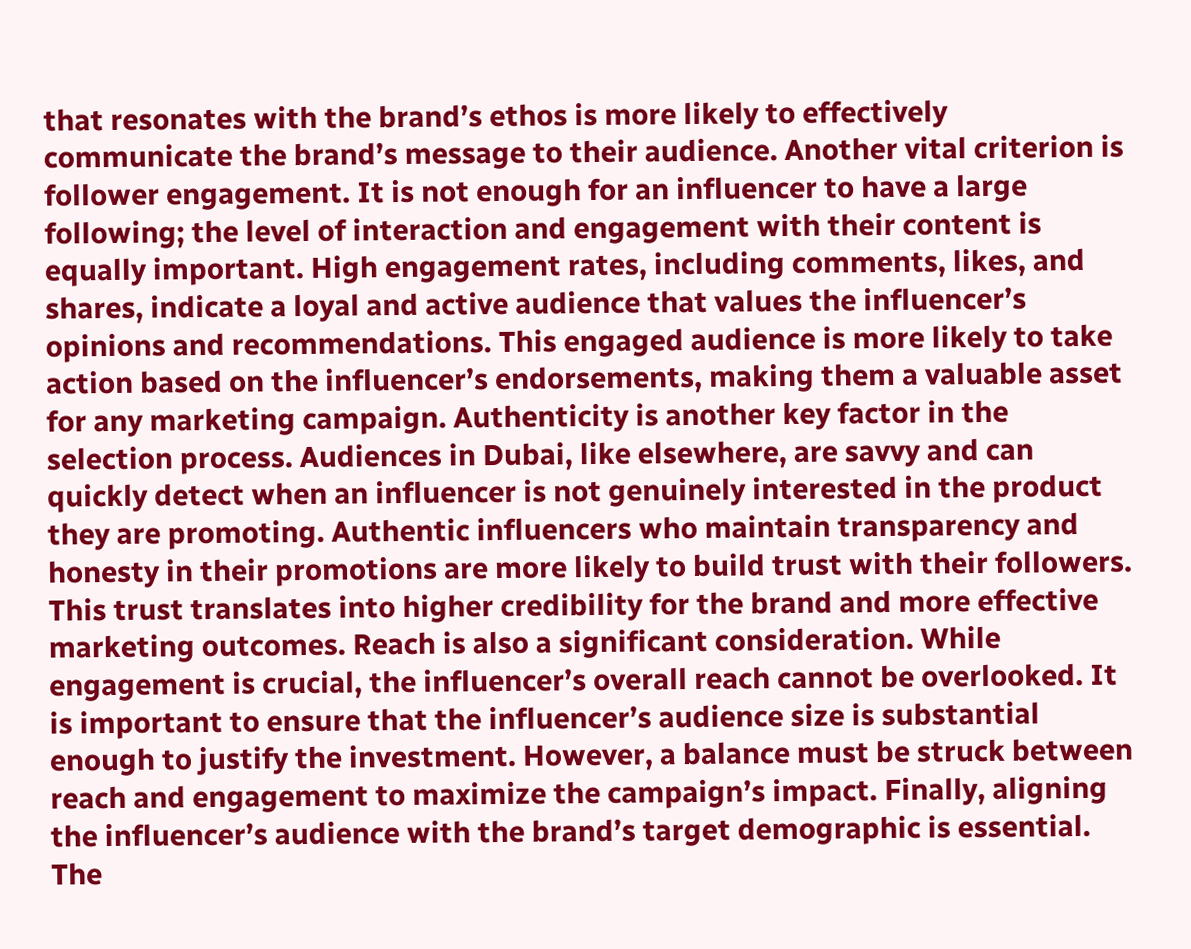that resonates with the brand’s ethos is more likely to effectively communicate the brand’s message to their audience. Another vital criterion is follower engagement. It is not enough for an influencer to have a large following; the level of interaction and engagement with their content is equally important. High engagement rates, including comments, likes, and shares, indicate a loyal and active audience that values the influencer’s opinions and recommendations. This engaged audience is more likely to take action based on the influencer’s endorsements, making them a valuable asset for any marketing campaign. Authenticity is another key factor in the selection process. Audiences in Dubai, like elsewhere, are savvy and can quickly detect when an influencer is not genuinely interested in the product they are promoting. Authentic influencers who maintain transparency and honesty in their promotions are more likely to build trust with their followers. This trust translates into higher credibility for the brand and more effective marketing outcomes. Reach is also a significant consideration. While engagement is crucial, the influencer’s overall reach cannot be overlooked. It is important to ensure that the influencer’s audience size is substantial enough to justify the investment. However, a balance must be struck between reach and engagement to maximize the campaign’s impact. Finally, aligning the influencer’s audience with the brand’s target demographic is essential. The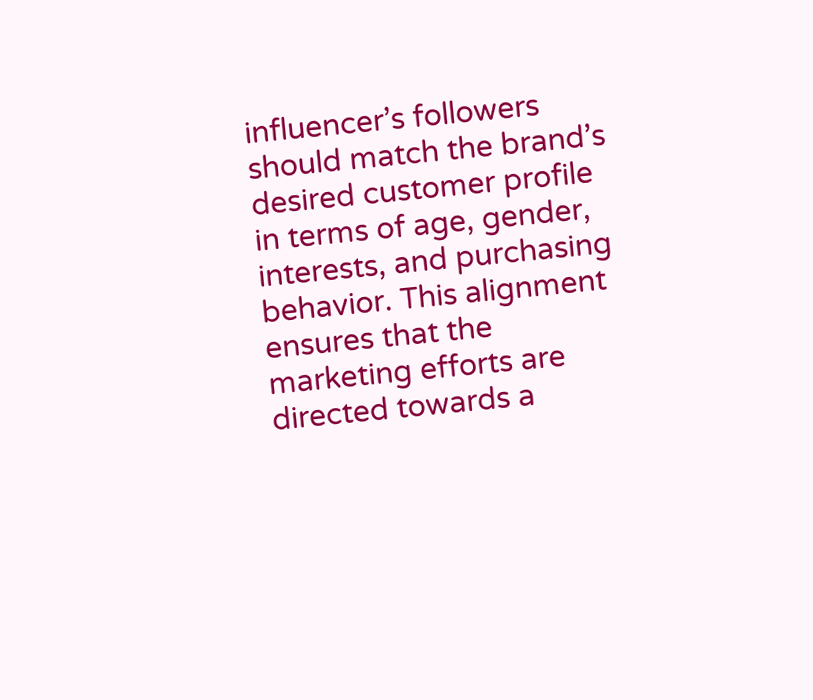influencer’s followers should match the brand’s desired customer profile in terms of age, gender, interests, and purchasing behavior. This alignment ensures that the marketing efforts are directed towards a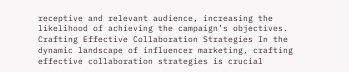receptive and relevant audience, increasing the likelihood of achieving the campaign’s objectives. Crafting Effective Collaboration Strategies In the dynamic landscape of influencer marketing, crafting effective collaboration strategies is crucial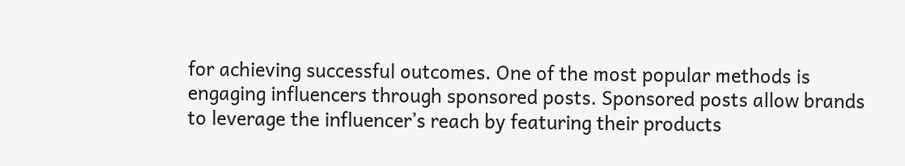for achieving successful outcomes. One of the most popular methods is engaging influencers through sponsored posts. Sponsored posts allow brands to leverage the influencer’s reach by featuring their products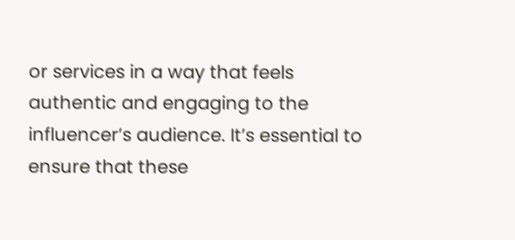or services in a way that feels authentic and engaging to the influencer’s audience. It’s essential to ensure that these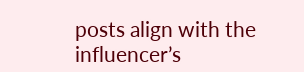posts align with the influencer’s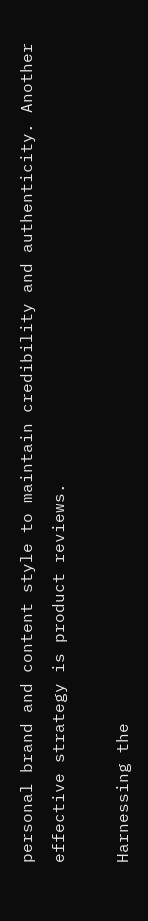personal brand and content style to maintain credibility and authenticity. Another effective strategy is product reviews.

Harnessing the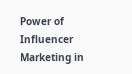Power of Influencer Marketing in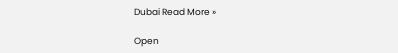Dubai Read More »

Open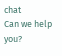chat
Can we help you?